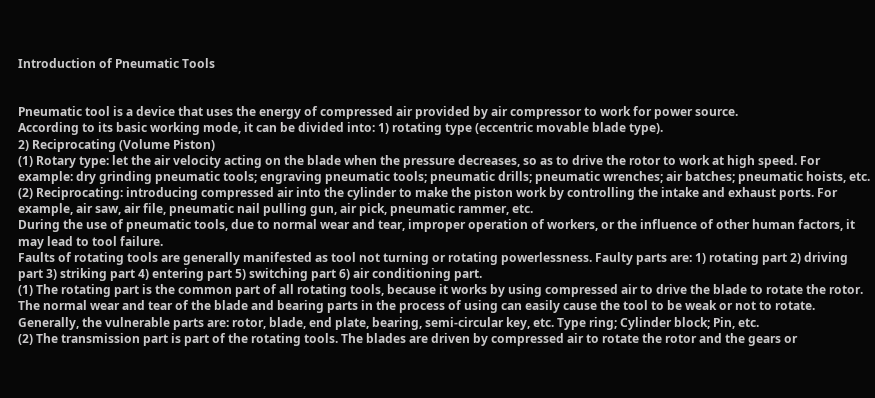Introduction of Pneumatic Tools


Pneumatic tool is a device that uses the energy of compressed air provided by air compressor to work for power source.
According to its basic working mode, it can be divided into: 1) rotating type (eccentric movable blade type).
2) Reciprocating (Volume Piston)
(1) Rotary type: let the air velocity acting on the blade when the pressure decreases, so as to drive the rotor to work at high speed. For example: dry grinding pneumatic tools; engraving pneumatic tools; pneumatic drills; pneumatic wrenches; air batches; pneumatic hoists, etc.
(2) Reciprocating: introducing compressed air into the cylinder to make the piston work by controlling the intake and exhaust ports. For example, air saw, air file, pneumatic nail pulling gun, air pick, pneumatic rammer, etc.
During the use of pneumatic tools, due to normal wear and tear, improper operation of workers, or the influence of other human factors, it may lead to tool failure.
Faults of rotating tools are generally manifested as tool not turning or rotating powerlessness. Faulty parts are: 1) rotating part 2) driving part 3) striking part 4) entering part 5) switching part 6) air conditioning part.
(1) The rotating part is the common part of all rotating tools, because it works by using compressed air to drive the blade to rotate the rotor. The normal wear and tear of the blade and bearing parts in the process of using can easily cause the tool to be weak or not to rotate. Generally, the vulnerable parts are: rotor, blade, end plate, bearing, semi-circular key, etc. Type ring; Cylinder block; Pin, etc.
(2) The transmission part is part of the rotating tools. The blades are driven by compressed air to rotate the rotor and the gears or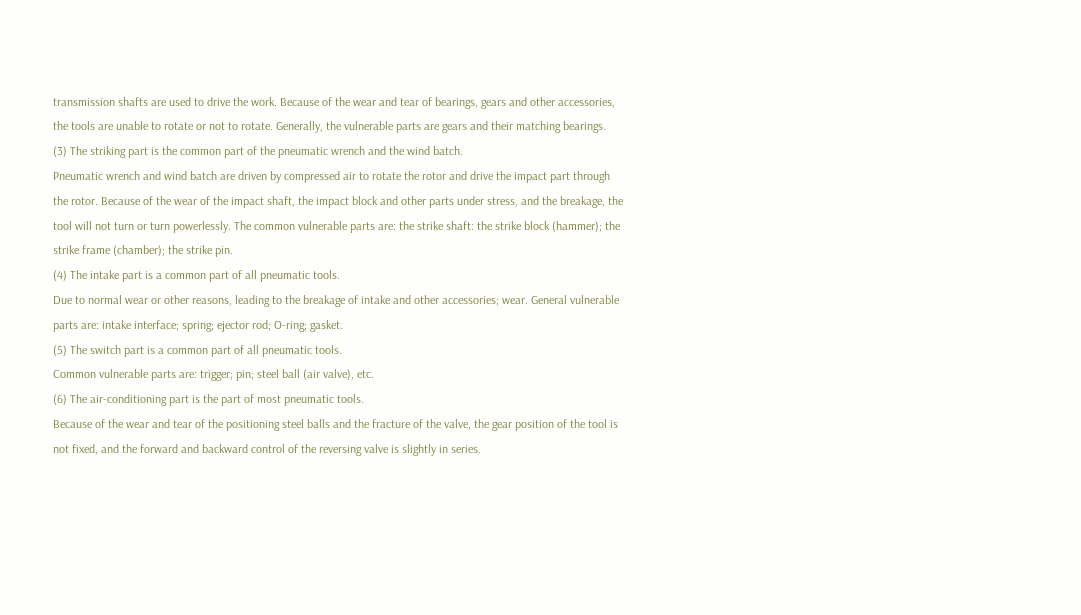transmission shafts are used to drive the work. Because of the wear and tear of bearings, gears and other accessories, the tools are unable to rotate or not to rotate. Generally, the vulnerable parts are gears and their matching bearings.
(3) The striking part is the common part of the pneumatic wrench and the wind batch.
Pneumatic wrench and wind batch are driven by compressed air to rotate the rotor and drive the impact part through the rotor. Because of the wear of the impact shaft, the impact block and other parts under stress, and the breakage, the tool will not turn or turn powerlessly. The common vulnerable parts are: the strike shaft: the strike block (hammer); the strike frame (chamber); the strike pin.
(4) The intake part is a common part of all pneumatic tools.
Due to normal wear or other reasons, leading to the breakage of intake and other accessories; wear. General vulnerable parts are: intake interface; spring; ejector rod; O-ring; gasket.
(5) The switch part is a common part of all pneumatic tools.
Common vulnerable parts are: trigger; pin; steel ball (air valve), etc.
(6) The air-conditioning part is the part of most pneumatic tools.
Because of the wear and tear of the positioning steel balls and the fracture of the valve, the gear position of the tool is not fixed, and the forward and backward control of the reversing valve is slightly in series.